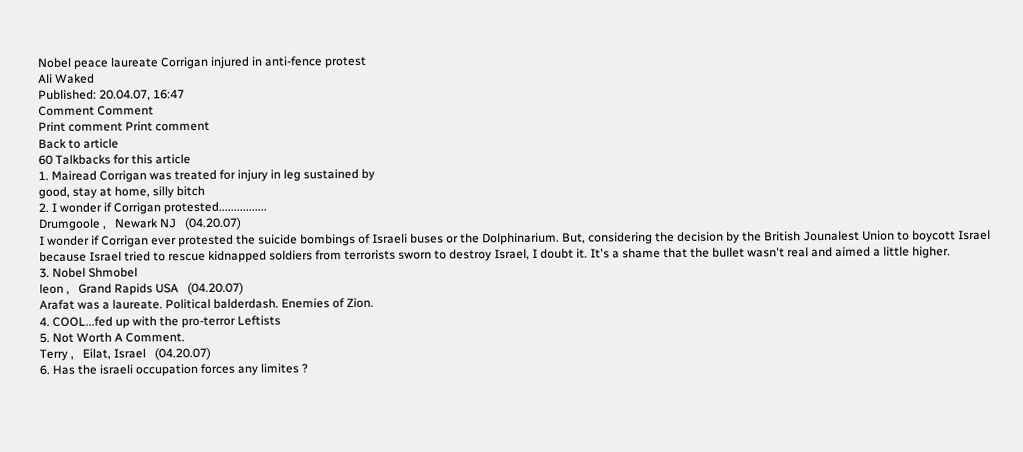Nobel peace laureate Corrigan injured in anti-fence protest
Ali Waked
Published: 20.04.07, 16:47
Comment Comment
Print comment Print comment
Back to article
60 Talkbacks for this article
1. Mairead Corrigan was treated for injury in leg sustained by
good, stay at home, silly bitch
2. I wonder if Corrigan protested................
Drumgoole ,   Newark NJ   (04.20.07)
I wonder if Corrigan ever protested the suicide bombings of Israeli buses or the Dolphinarium. But, considering the decision by the British Jounalest Union to boycott Israel because Israel tried to rescue kidnapped soldiers from terrorists sworn to destroy Israel, I doubt it. It's a shame that the bullet wasn't real and aimed a little higher.
3. Nobel Shmobel
leon ,   Grand Rapids USA   (04.20.07)
Arafat was a laureate. Political balderdash. Enemies of Zion.
4. COOL...fed up with the pro-terror Leftists
5. Not Worth A Comment.
Terry ,   Eilat, Israel   (04.20.07)
6. Has the israeli occupation forces any limites ?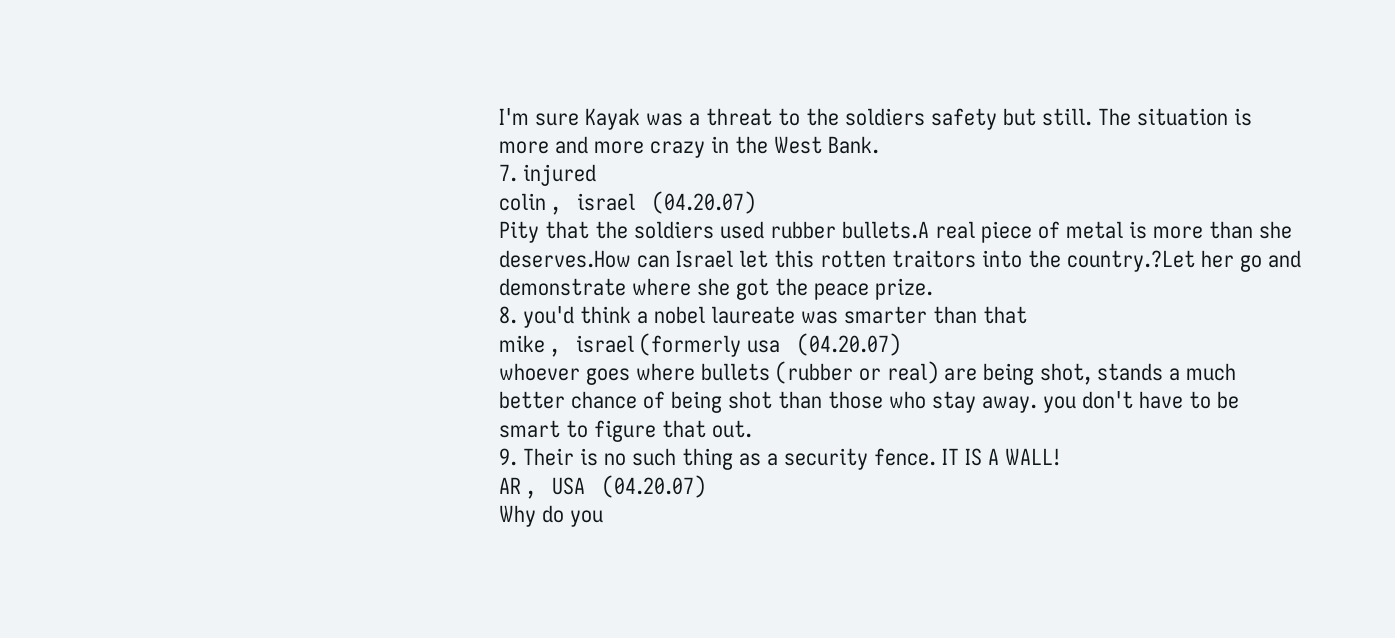I'm sure Kayak was a threat to the soldiers safety but still. The situation is more and more crazy in the West Bank.
7. injured
colin ,   israel   (04.20.07)
Pity that the soldiers used rubber bullets.A real piece of metal is more than she deserves.How can Israel let this rotten traitors into the country.?Let her go and demonstrate where she got the peace prize.
8. you'd think a nobel laureate was smarter than that
mike ,   israel (formerly usa   (04.20.07)
whoever goes where bullets (rubber or real) are being shot, stands a much better chance of being shot than those who stay away. you don't have to be smart to figure that out.
9. Their is no such thing as a security fence. IT IS A WALL!
AR ,   USA   (04.20.07)
Why do you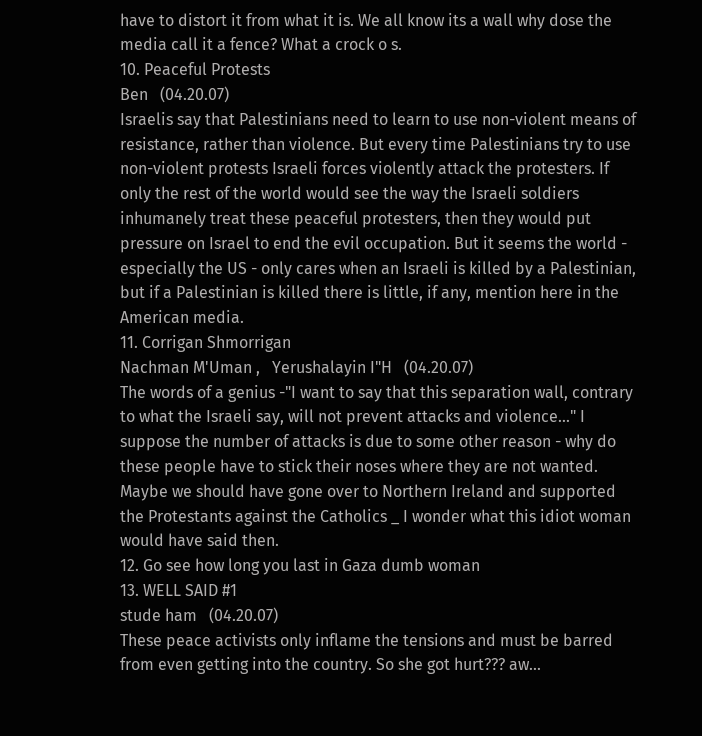have to distort it from what it is. We all know its a wall why dose the media call it a fence? What a crock o s.
10. Peaceful Protests
Ben   (04.20.07)
Israelis say that Palestinians need to learn to use non-violent means of resistance, rather than violence. But every time Palestinians try to use non-violent protests Israeli forces violently attack the protesters. If only the rest of the world would see the way the Israeli soldiers inhumanely treat these peaceful protesters, then they would put pressure on Israel to end the evil occupation. But it seems the world - especially the US - only cares when an Israeli is killed by a Palestinian, but if a Palestinian is killed there is little, if any, mention here in the American media.
11. Corrigan Shmorrigan
Nachman M'Uman ,   Yerushalayin I"H   (04.20.07)
The words of a genius -"I want to say that this separation wall, contrary to what the Israeli say, will not prevent attacks and violence..." I suppose the number of attacks is due to some other reason - why do these people have to stick their noses where they are not wanted. Maybe we should have gone over to Northern Ireland and supported the Protestants against the Catholics _ I wonder what this idiot woman would have said then.
12. Go see how long you last in Gaza dumb woman
13. WELL SAID #1
stude ham   (04.20.07)
These peace activists only inflame the tensions and must be barred from even getting into the country. So she got hurt??? aw...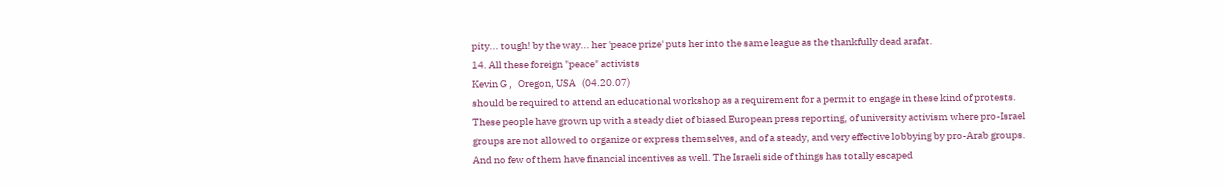pity... tough! by the way... her 'peace prize' puts her into the same league as the thankfully dead arafat.
14. All these foreign "peace" activists
Kevin G ,   Oregon, USA   (04.20.07)
should be required to attend an educational workshop as a requirement for a permit to engage in these kind of protests. These people have grown up with a steady diet of biased European press reporting, of university activism where pro-Israel groups are not allowed to organize or express themselves, and of a steady, and very effective lobbying by pro-Arab groups. And no few of them have financial incentives as well. The Israeli side of things has totally escaped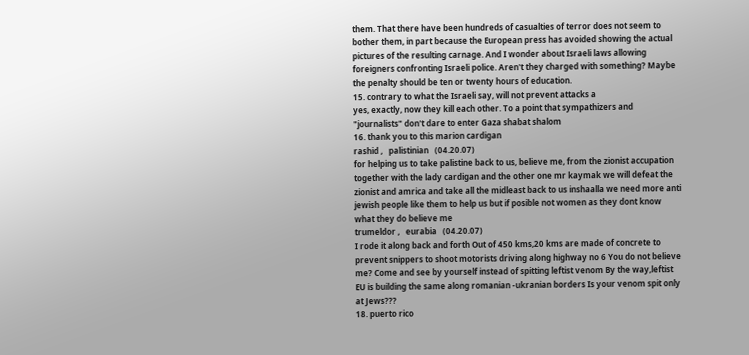them. That there have been hundreds of casualties of terror does not seem to bother them, in part because the European press has avoided showing the actual pictures of the resulting carnage. And I wonder about Israeli laws allowing foreigners confronting Israeli police. Aren't they charged with something? Maybe the penalty should be ten or twenty hours of education.
15. contrary to what the Israeli say, will not prevent attacks a
yes, exactly, now they kill each other. To a point that sympathizers and "journalists" don't dare to enter Gaza shabat shalom
16. thank you to this marion cardigan
rashid ,   palistinian   (04.20.07)
for helping us to take palistine back to us, believe me, from the zionist accupation together with the lady cardigan and the other one mr kaymak we will defeat the zionist and amrica and take all the midleast back to us inshaalla we need more anti jewish people like them to help us but if posible not women as they dont know what they do believe me
trumeldor ,   eurabia   (04.20.07)
I rode it along back and forth Out of 450 kms,20 kms are made of concrete to prevent snippers to shoot motorists driving along highway no 6 You do not believe me? Come and see by yourself instead of spitting leftist venom By the way,leftist EU is building the same along romanian -ukranian borders Is your venom spit only at Jews???
18. puerto rico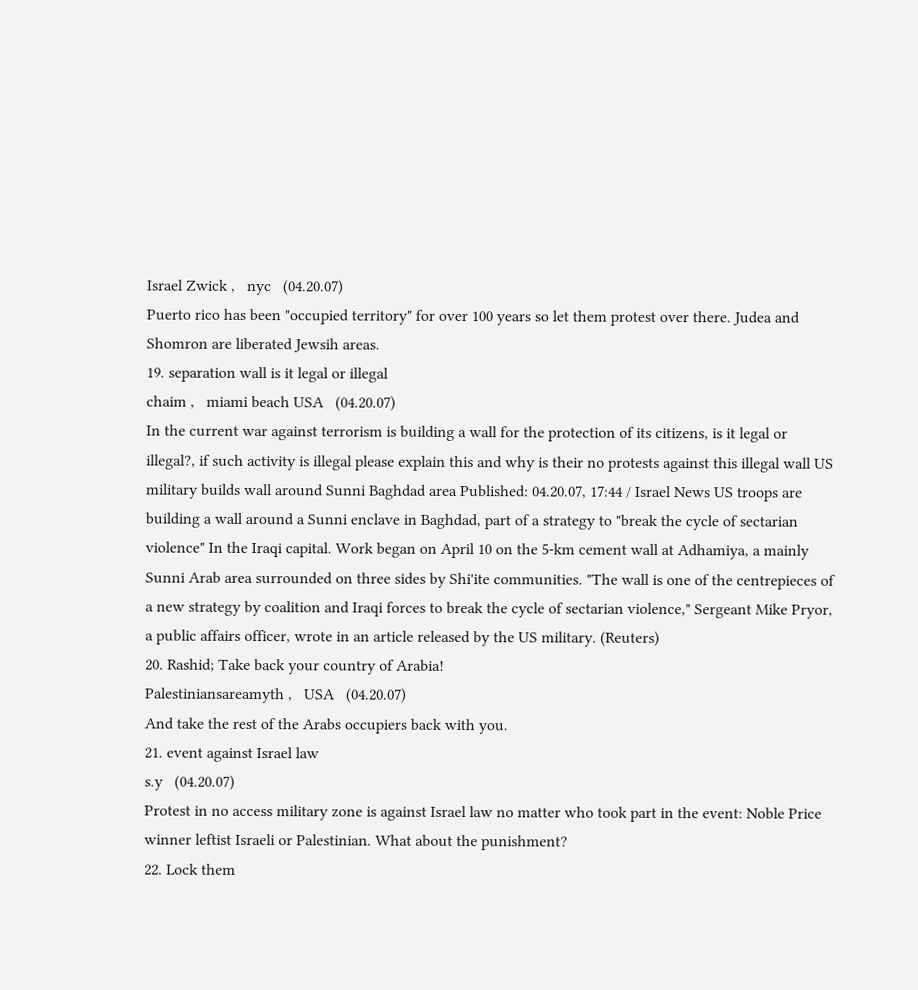Israel Zwick ,   nyc   (04.20.07)
Puerto rico has been "occupied territory" for over 100 years so let them protest over there. Judea and Shomron are liberated Jewsih areas.
19. separation wall is it legal or illegal
chaim ,   miami beach USA   (04.20.07)
In the current war against terrorism is building a wall for the protection of its citizens, is it legal or illegal?, if such activity is illegal please explain this and why is their no protests against this illegal wall US military builds wall around Sunni Baghdad area Published: 04.20.07, 17:44 / Israel News US troops are building a wall around a Sunni enclave in Baghdad, part of a strategy to "break the cycle of sectarian violence" In the Iraqi capital. Work began on April 10 on the 5-km cement wall at Adhamiya, a mainly Sunni Arab area surrounded on three sides by Shi'ite communities. "The wall is one of the centrepieces of a new strategy by coalition and Iraqi forces to break the cycle of sectarian violence," Sergeant Mike Pryor, a public affairs officer, wrote in an article released by the US military. (Reuters)
20. Rashid; Take back your country of Arabia!
Palestiniansareamyth ,   USA   (04.20.07)
And take the rest of the Arabs occupiers back with you.
21. event against Israel law
s.y   (04.20.07)
Protest in no access military zone is against Israel law no matter who took part in the event: Noble Price winner leftist Israeli or Palestinian. What about the punishment?
22. Lock them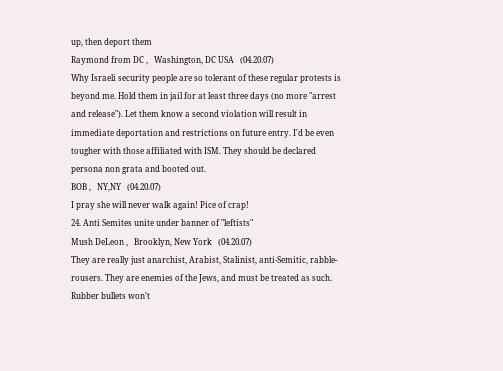up, then deport them
Raymond from DC ,   Washington, DC USA   (04.20.07)
Why Israeli security people are so tolerant of these regular protests is beyond me. Hold them in jail for at least three days (no more "arrest and release"). Let them know a second violation will result in immediate deportation and restrictions on future entry. I'd be even tougher with those affiliated with ISM. They should be declared persona non grata and booted out.
BOB ,   NY,NY   (04.20.07)
I pray she will never walk again! Pice of crap!
24. Anti Semites unite under banner of "leftists"
Mush DeLeon ,   Brooklyn, New York   (04.20.07)
They are really just anarchist, Arabist, Stalinist, anti-Semitic, rabble-rousers. They are enemies of the Jews, and must be treated as such. Rubber bullets won't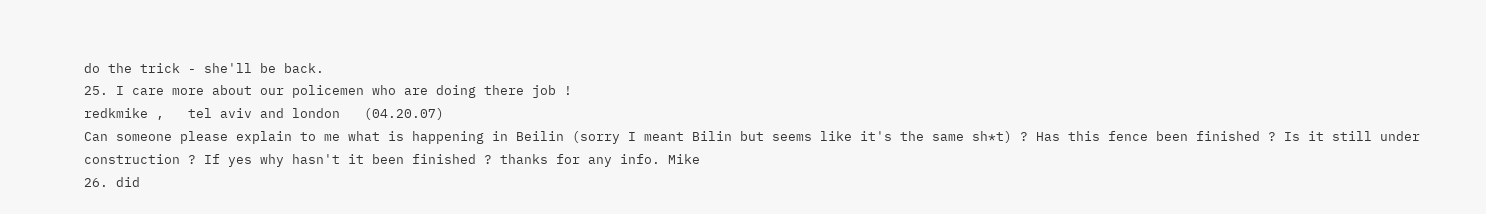do the trick - she'll be back.
25. I care more about our policemen who are doing there job !
redkmike ,   tel aviv and london   (04.20.07)
Can someone please explain to me what is happening in Beilin (sorry I meant Bilin but seems like it's the same sh*t) ? Has this fence been finished ? Is it still under construction ? If yes why hasn't it been finished ? thanks for any info. Mike
26. did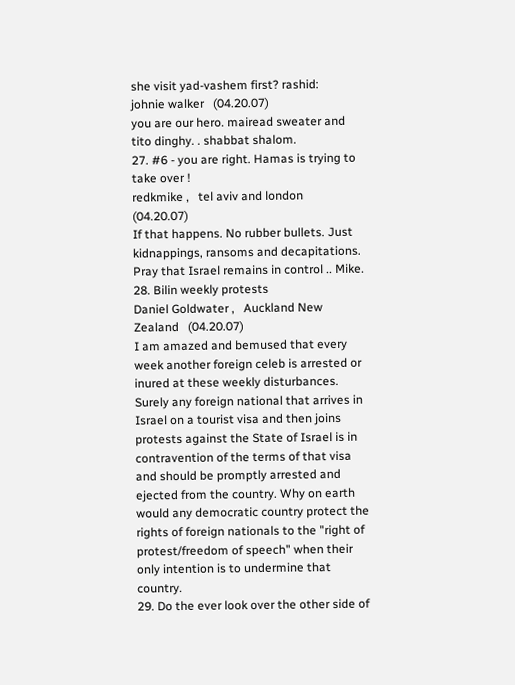she visit yad-vashem first? rashid:
johnie walker   (04.20.07)
you are our hero. mairead sweater and tito dinghy. . shabbat shalom.
27. #6 - you are right. Hamas is trying to take over !
redkmike ,   tel aviv and london   (04.20.07)
If that happens. No rubber bullets. Just kidnappings, ransoms and decapitations. Pray that Israel remains in control .. Mike.
28. Bilin weekly protests
Daniel Goldwater ,   Auckland New Zealand   (04.20.07)
I am amazed and bemused that every week another foreign celeb is arrested or inured at these weekly disturbances. Surely any foreign national that arrives in Israel on a tourist visa and then joins protests against the State of Israel is in contravention of the terms of that visa and should be promptly arrested and ejected from the country. Why on earth would any democratic country protect the rights of foreign nationals to the "right of protest/freedom of speech" when their only intention is to undermine that country.
29. Do the ever look over the other side of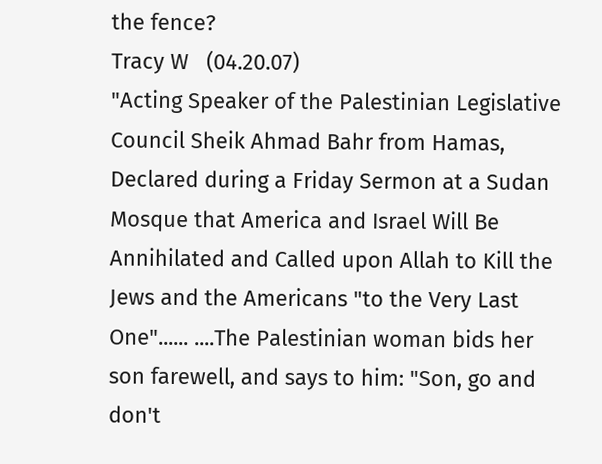the fence?
Tracy W   (04.20.07)
"Acting Speaker of the Palestinian Legislative Council Sheik Ahmad Bahr from Hamas, Declared during a Friday Sermon at a Sudan Mosque that America and Israel Will Be Annihilated and Called upon Allah to Kill the Jews and the Americans "to the Very Last One"...... ....The Palestinian woman bids her son farewell, and says to him: "Son, go and don't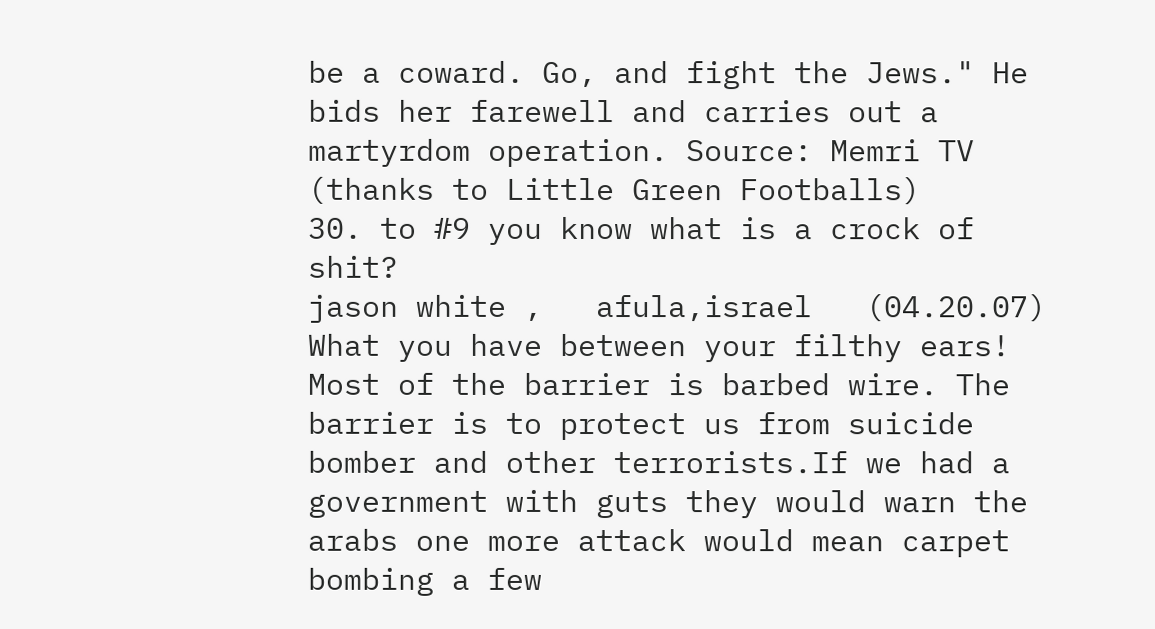be a coward. Go, and fight the Jews." He bids her farewell and carries out a martyrdom operation. Source: Memri TV (thanks to Little Green Footballs)
30. to #9 you know what is a crock of shit?
jason white ,   afula,israel   (04.20.07)
What you have between your filthy ears! Most of the barrier is barbed wire. The barrier is to protect us from suicide bomber and other terrorists.If we had a government with guts they would warn the arabs one more attack would mean carpet bombing a few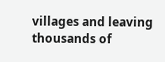villages and leaving thousands of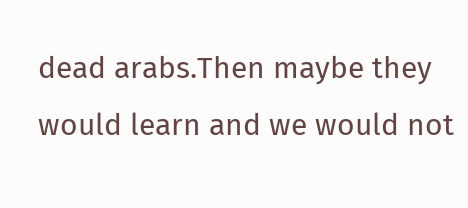dead arabs.Then maybe they would learn and we would not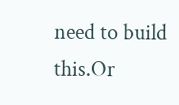need to build this.Or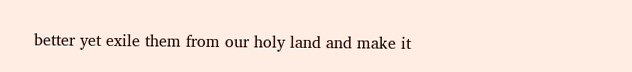better yet exile them from our holy land and make it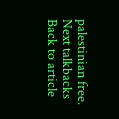palestinian free.
Next talkbacks
Back to article